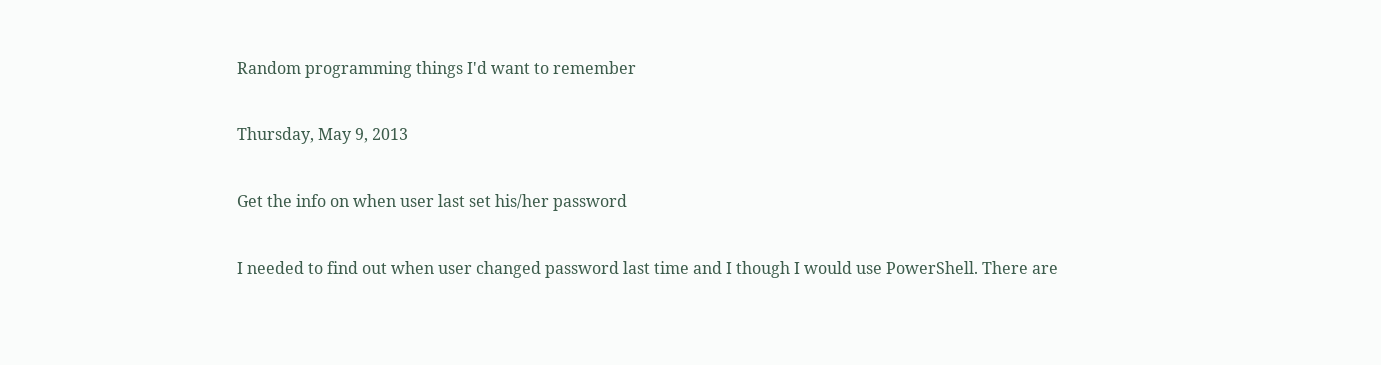Random programming things I'd want to remember

Thursday, May 9, 2013

Get the info on when user last set his/her password

I needed to find out when user changed password last time and I though I would use PowerShell. There are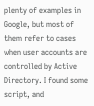plenty of examples in Google, but most of them refer to cases when user accounts are controlled by Active Directory. I found some script, and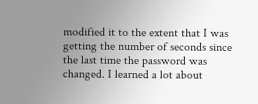modified it to the extent that I was getting the number of seconds since the last time the password was changed. I learned a lot about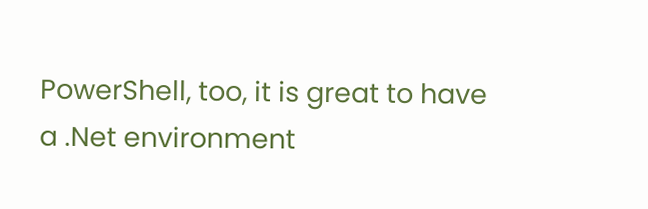PowerShell, too, it is great to have a .Net environment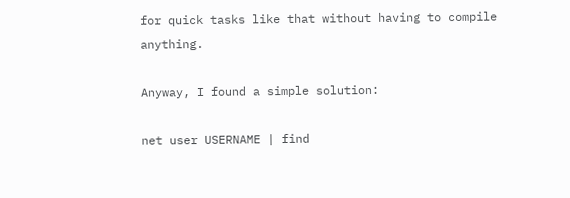for quick tasks like that without having to compile anything.

Anyway, I found a simple solution:

net user USERNAME | find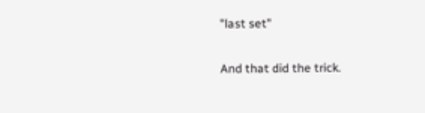"last set"

And that did the trick.